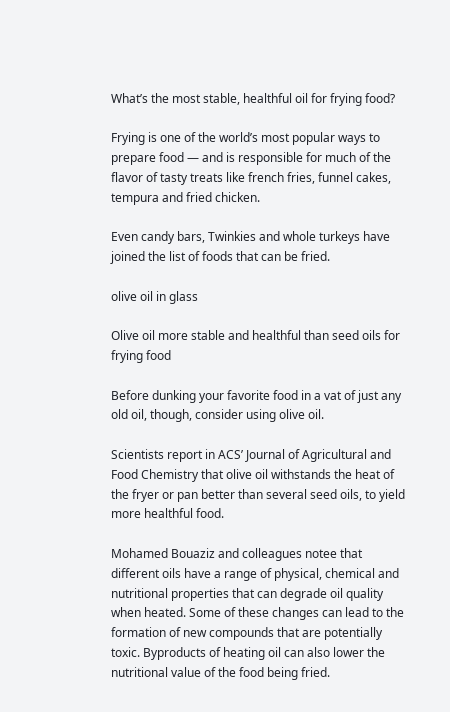What’s the most stable, healthful oil for frying food?

Frying is one of the world’s most popular ways to prepare food — and is responsible for much of the flavor of tasty treats like french fries, funnel cakes, tempura and fried chicken.

Even candy bars, Twinkies and whole turkeys have joined the list of foods that can be fried.

olive oil in glass

Olive oil more stable and healthful than seed oils for frying food

Before dunking your favorite food in a vat of just any old oil, though, consider using olive oil.

Scientists report in ACS’ Journal of Agricultural and Food Chemistry that olive oil withstands the heat of the fryer or pan better than several seed oils, to yield more healthful food.

Mohamed Bouaziz and colleagues notee that different oils have a range of physical, chemical and nutritional properties that can degrade oil quality when heated. Some of these changes can lead to the formation of new compounds that are potentially toxic. Byproducts of heating oil can also lower the nutritional value of the food being fried.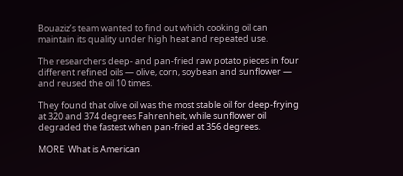Bouaziz’s team wanted to find out which cooking oil can maintain its quality under high heat and repeated use.

The researchers deep- and pan-fried raw potato pieces in four different refined oils — olive, corn, soybean and sunflower — and reused the oil 10 times.

They found that olive oil was the most stable oil for deep-frying at 320 and 374 degrees Fahrenheit, while sunflower oil degraded the fastest when pan-fried at 356 degrees.

MORE  What is American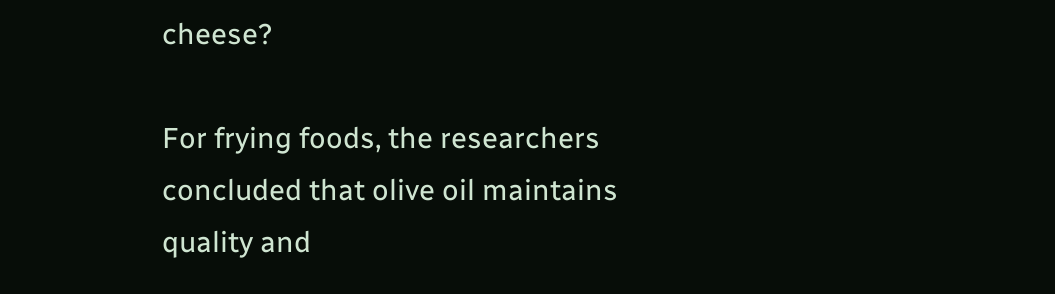cheese?

For frying foods, the researchers concluded that olive oil maintains quality and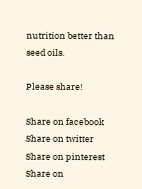nutrition better than seed oils.

Please share!

Share on facebook
Share on twitter
Share on pinterest
Share on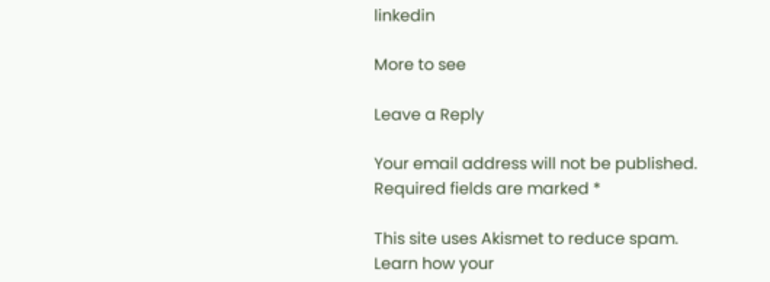linkedin

More to see

Leave a Reply

Your email address will not be published. Required fields are marked *

This site uses Akismet to reduce spam. Learn how your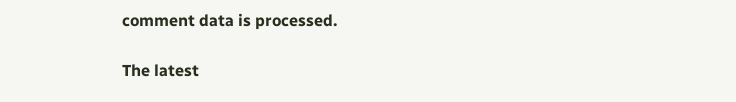comment data is processed.

The latest